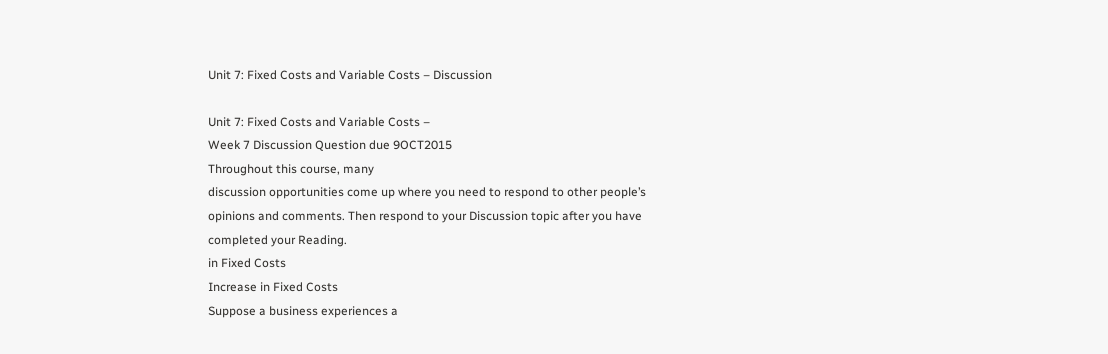Unit 7: Fixed Costs and Variable Costs – Discussion

Unit 7: Fixed Costs and Variable Costs –
Week 7 Discussion Question due 9OCT2015
Throughout this course, many
discussion opportunities come up where you need to respond to other people’s
opinions and comments. Then respond to your Discussion topic after you have
completed your Reading.
in Fixed Costs
Increase in Fixed Costs
Suppose a business experiences a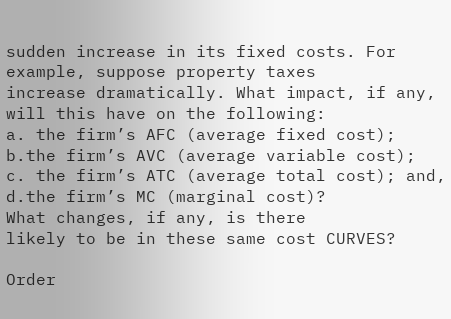sudden increase in its fixed costs. For example, suppose property taxes
increase dramatically. What impact, if any, will this have on the following:
a. the firm’s AFC (average fixed cost);
b.the firm’s AVC (average variable cost);
c. the firm’s ATC (average total cost); and,
d.the firm’s MC (marginal cost)?
What changes, if any, is there
likely to be in these same cost CURVES?

Order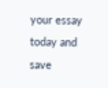your essay today and save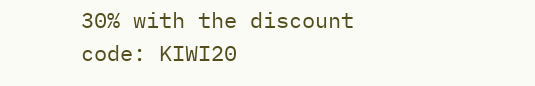30% with the discount code: KIWI20